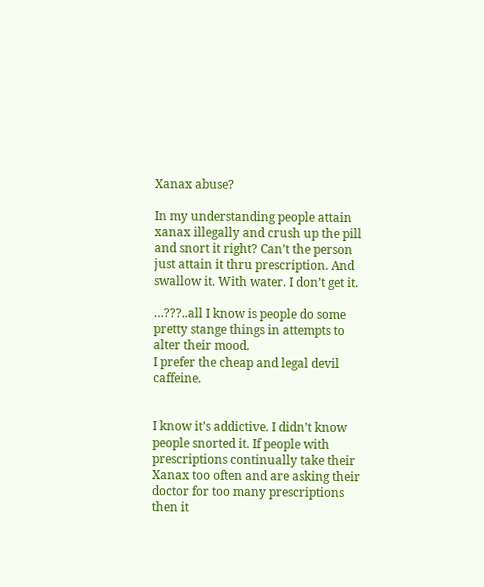Xanax abuse?

In my understanding people attain xanax illegally and crush up the pill and snort it right? Can’t the person just attain it thru prescription. And swallow it. With water. I don’t get it.

…???..all I know is people do some pretty stange things in attempts to alter their mood.
I prefer the cheap and legal devil caffeine.


I know it’s addictive. I didn’t know people snorted it. If people with prescriptions continually take their Xanax too often and are asking their doctor for too many prescriptions then it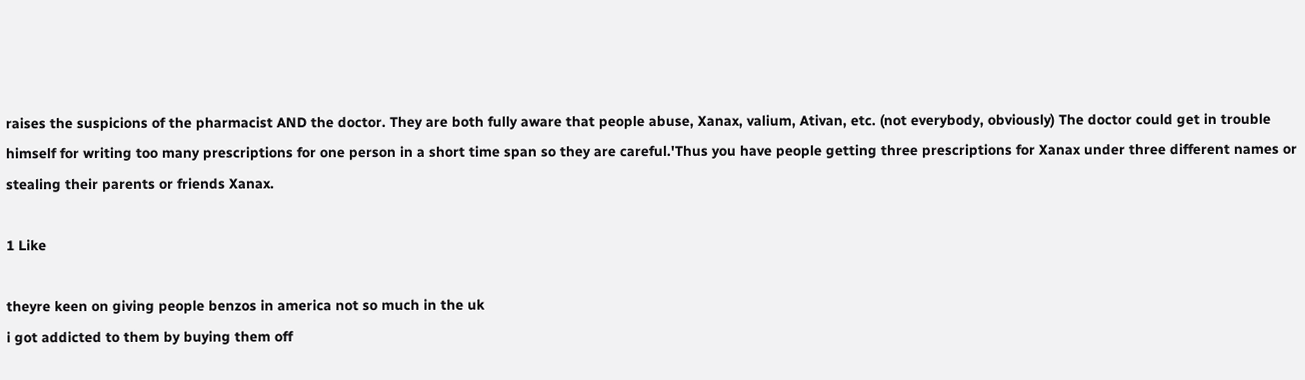raises the suspicions of the pharmacist AND the doctor. They are both fully aware that people abuse, Xanax, valium, Ativan, etc. (not everybody, obviously) The doctor could get in trouble himself for writing too many prescriptions for one person in a short time span so they are careful.'Thus you have people getting three prescriptions for Xanax under three different names or stealing their parents or friends Xanax.

1 Like

theyre keen on giving people benzos in america not so much in the uk
i got addicted to them by buying them off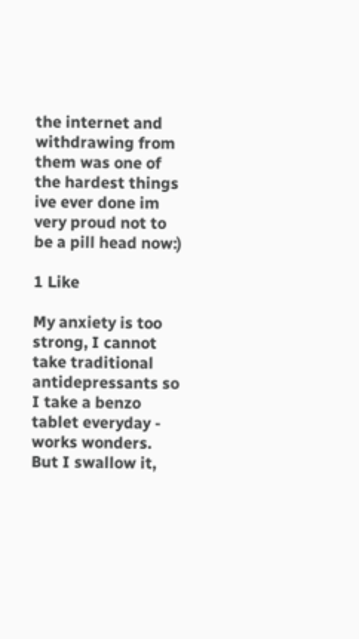the internet and withdrawing from them was one of the hardest things ive ever done im very proud not to be a pill head now:)

1 Like

My anxiety is too strong, I cannot take traditional antidepressants so I take a benzo tablet everyday - works wonders.
But I swallow it,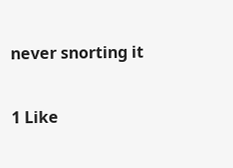never snorting it

1 Like